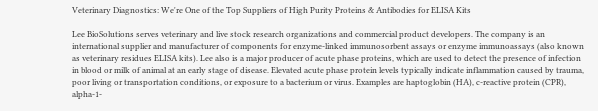Veterinary Diagnostics: We're One of the Top Suppliers of High Purity Proteins & Antibodies for ELISA Kits

Lee BioSolutions serves veterinary and live stock research organizations and commercial product developers. The company is an international supplier and manufacturer of components for enzyme-linked immunosorbent assays or enzyme immunoassays (also known as veterinary residues ELISA kits). Lee also is a major producer of acute phase proteins, which are used to detect the presence of infection in blood or milk of animal at an early stage of disease. Elevated acute phase protein levels typically indicate inflammation caused by trauma, poor living or transportation conditions, or exposure to a bacterium or virus. Examples are haptoglobin (HA), c-reactive protein (CPR), alpha-1-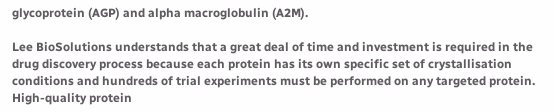glycoprotein (AGP) and alpha macroglobulin (A2M).

Lee BioSolutions understands that a great deal of time and investment is required in the drug discovery process because each protein has its own specific set of crystallisation conditions and hundreds of trial experiments must be performed on any targeted protein. High-quality protein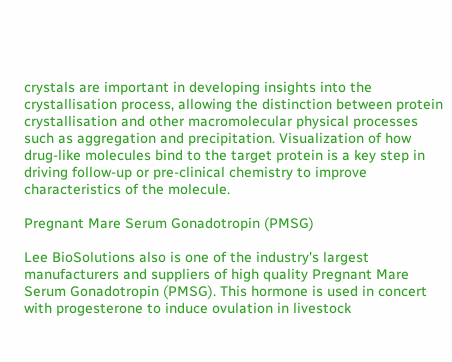crystals are important in developing insights into the crystallisation process, allowing the distinction between protein crystallisation and other macromolecular physical processes such as aggregation and precipitation. Visualization of how drug-like molecules bind to the target protein is a key step in driving follow-up or pre-clinical chemistry to improve characteristics of the molecule.

Pregnant Mare Serum Gonadotropin (PMSG)

Lee BioSolutions also is one of the industry's largest manufacturers and suppliers of high quality Pregnant Mare Serum Gonadotropin (PMSG). This hormone is used in concert with progesterone to induce ovulation in livestock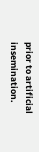prior to artificial insemination.